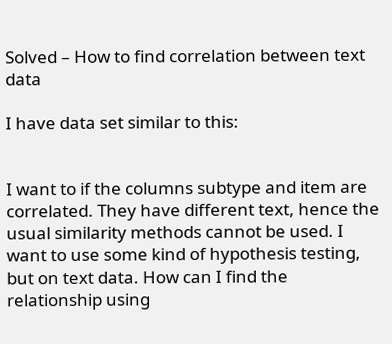Solved – How to find correlation between text data

I have data set similar to this:


I want to if the columns subtype and item are correlated. They have different text, hence the usual similarity methods cannot be used. I want to use some kind of hypothesis testing, but on text data. How can I find the relationship using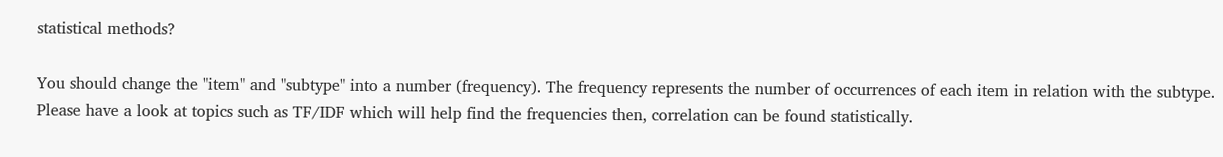statistical methods?

You should change the "item" and "subtype" into a number (frequency). The frequency represents the number of occurrences of each item in relation with the subtype. Please have a look at topics such as TF/IDF which will help find the frequencies then, correlation can be found statistically.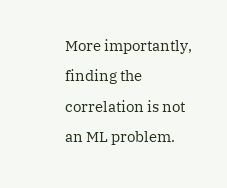More importantly, finding the correlation is not an ML problem.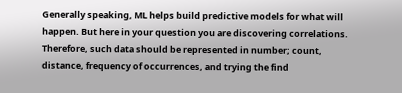Generally speaking, ML helps build predictive models for what will happen. But here in your question you are discovering correlations. Therefore, such data should be represented in number; count, distance, frequency of occurrences, and trying the find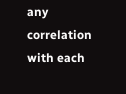any correlation with each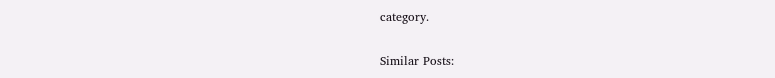category.

Similar Posts: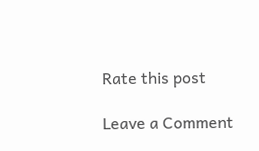Rate this post

Leave a Comment